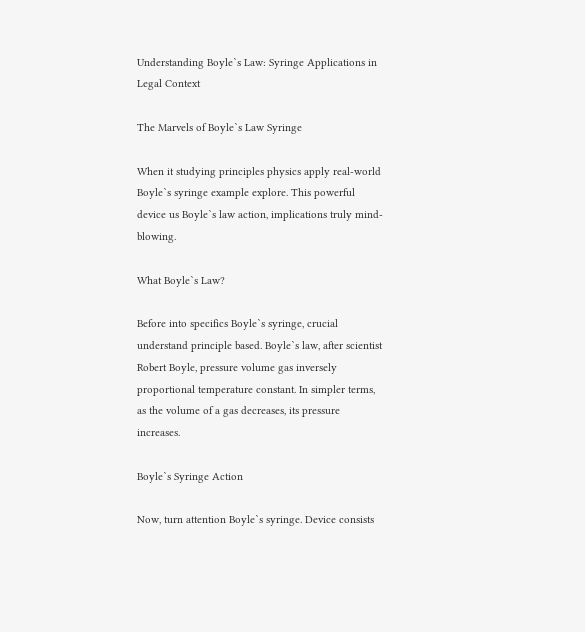Understanding Boyle`s Law: Syringe Applications in Legal Context

The Marvels of Boyle`s Law Syringe

When it studying principles physics apply real-world Boyle`s syringe example explore. This powerful device us Boyle`s law action, implications truly mind-blowing.

What Boyle`s Law?

Before into specifics Boyle`s syringe, crucial understand principle based. Boyle`s law, after scientist Robert Boyle, pressure volume gas inversely proportional temperature constant. In simpler terms, as the volume of a gas decreases, its pressure increases.

Boyle`s Syringe Action

Now, turn attention Boyle`s syringe. Device consists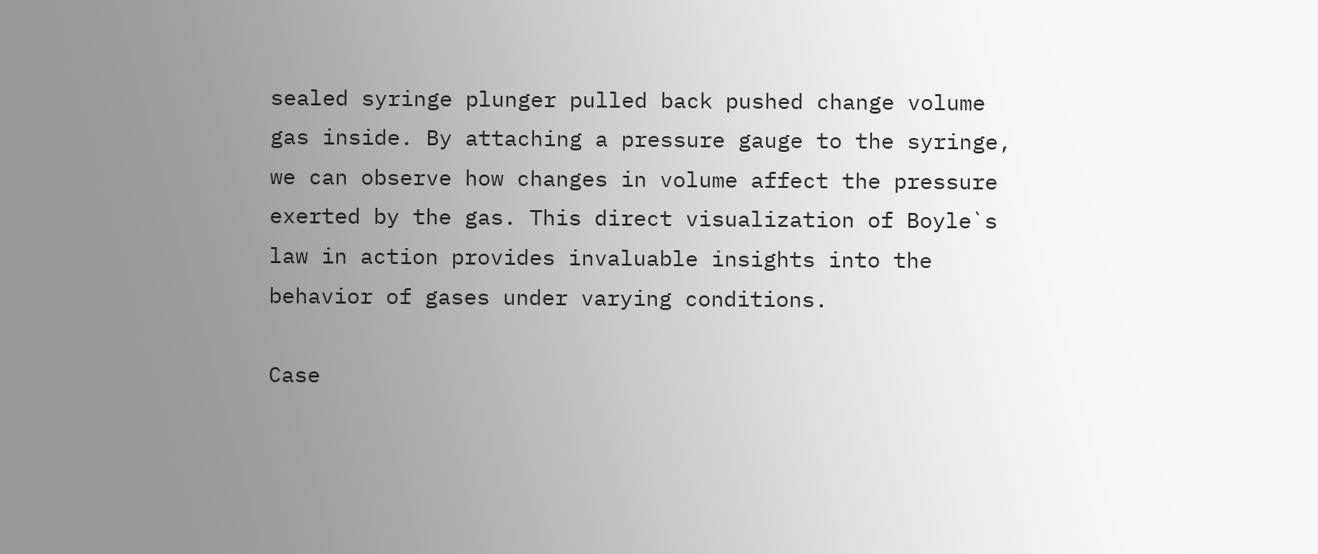sealed syringe plunger pulled back pushed change volume gas inside. By attaching a pressure gauge to the syringe, we can observe how changes in volume affect the pressure exerted by the gas. This direct visualization of Boyle`s law in action provides invaluable insights into the behavior of gases under varying conditions.

Case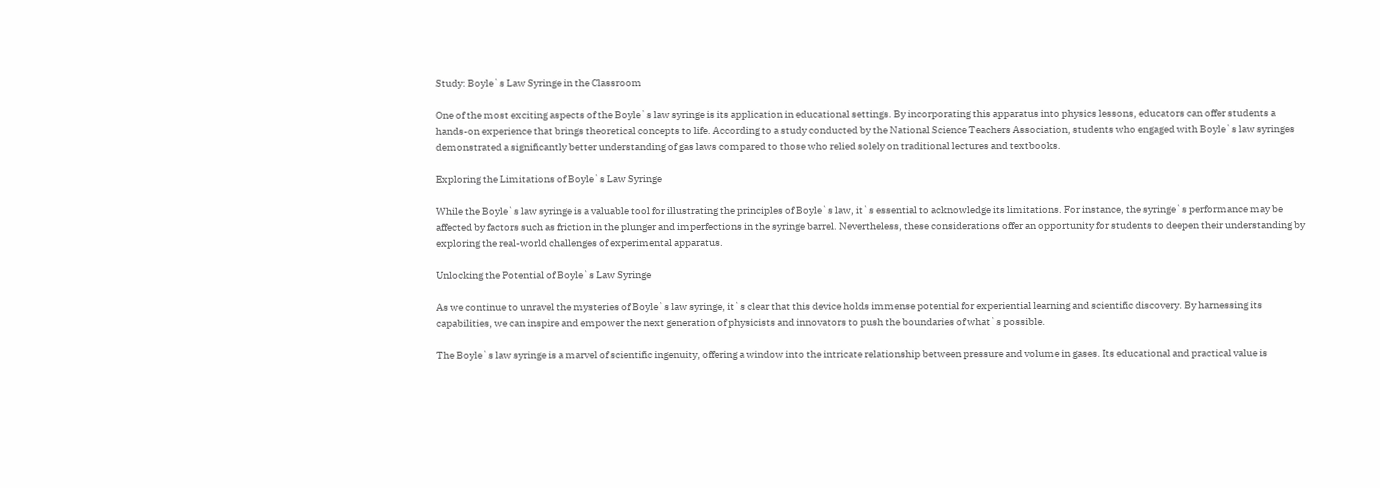Study: Boyle`s Law Syringe in the Classroom

One of the most exciting aspects of the Boyle`s law syringe is its application in educational settings. By incorporating this apparatus into physics lessons, educators can offer students a hands-on experience that brings theoretical concepts to life. According to a study conducted by the National Science Teachers Association, students who engaged with Boyle`s law syringes demonstrated a significantly better understanding of gas laws compared to those who relied solely on traditional lectures and textbooks.

Exploring the Limitations of Boyle`s Law Syringe

While the Boyle`s law syringe is a valuable tool for illustrating the principles of Boyle`s law, it`s essential to acknowledge its limitations. For instance, the syringe`s performance may be affected by factors such as friction in the plunger and imperfections in the syringe barrel. Nevertheless, these considerations offer an opportunity for students to deepen their understanding by exploring the real-world challenges of experimental apparatus.

Unlocking the Potential of Boyle`s Law Syringe

As we continue to unravel the mysteries of Boyle`s law syringe, it`s clear that this device holds immense potential for experiential learning and scientific discovery. By harnessing its capabilities, we can inspire and empower the next generation of physicists and innovators to push the boundaries of what`s possible.

The Boyle`s law syringe is a marvel of scientific ingenuity, offering a window into the intricate relationship between pressure and volume in gases. Its educational and practical value is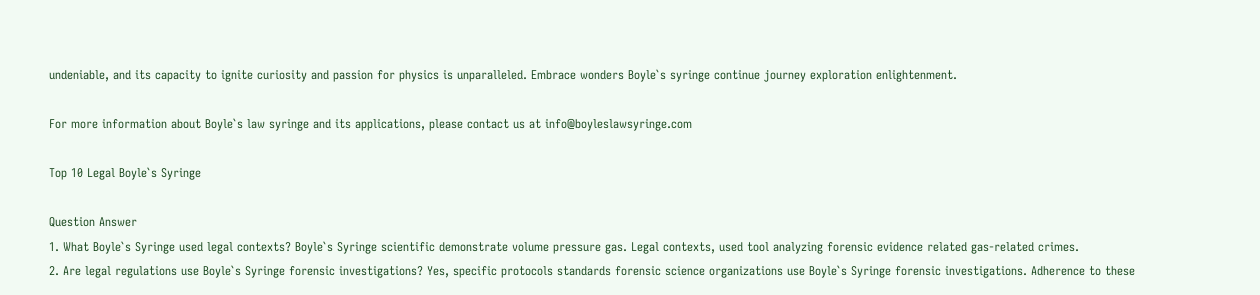undeniable, and its capacity to ignite curiosity and passion for physics is unparalleled. Embrace wonders Boyle`s syringe continue journey exploration enlightenment.

For more information about Boyle`s law syringe and its applications, please contact us at info@boyleslawsyringe.com

Top 10 Legal Boyle`s Syringe

Question Answer
1. What Boyle`s Syringe used legal contexts? Boyle`s Syringe scientific demonstrate volume pressure gas. Legal contexts, used tool analyzing forensic evidence related gas-related crimes.
2. Are legal regulations use Boyle`s Syringe forensic investigations? Yes, specific protocols standards forensic science organizations use Boyle`s Syringe forensic investigations. Adherence to these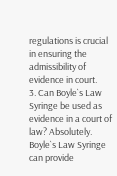regulations is crucial in ensuring the admissibility of evidence in court.
3. Can Boyle`s Law Syringe be used as evidence in a court of law? Absolutely. Boyle`s Law Syringe can provide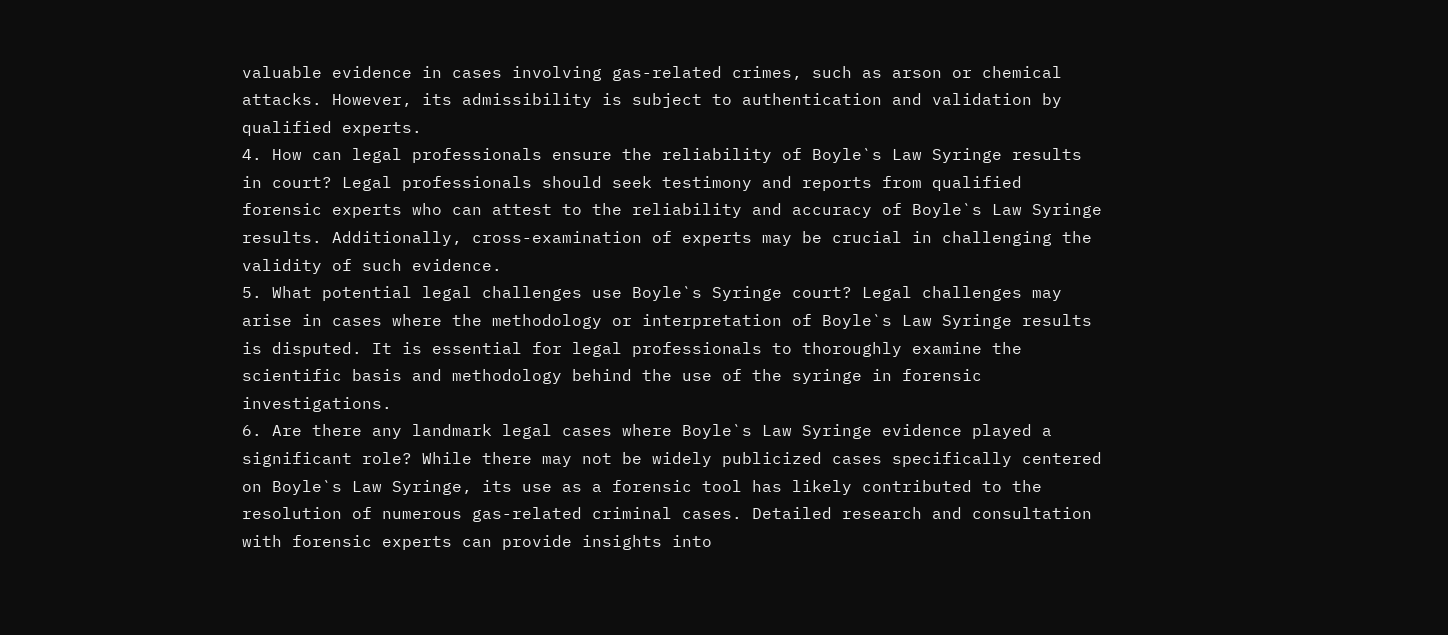valuable evidence in cases involving gas-related crimes, such as arson or chemical attacks. However, its admissibility is subject to authentication and validation by qualified experts.
4. How can legal professionals ensure the reliability of Boyle`s Law Syringe results in court? Legal professionals should seek testimony and reports from qualified forensic experts who can attest to the reliability and accuracy of Boyle`s Law Syringe results. Additionally, cross-examination of experts may be crucial in challenging the validity of such evidence.
5. What potential legal challenges use Boyle`s Syringe court? Legal challenges may arise in cases where the methodology or interpretation of Boyle`s Law Syringe results is disputed. It is essential for legal professionals to thoroughly examine the scientific basis and methodology behind the use of the syringe in forensic investigations.
6. Are there any landmark legal cases where Boyle`s Law Syringe evidence played a significant role? While there may not be widely publicized cases specifically centered on Boyle`s Law Syringe, its use as a forensic tool has likely contributed to the resolution of numerous gas-related criminal cases. Detailed research and consultation with forensic experts can provide insights into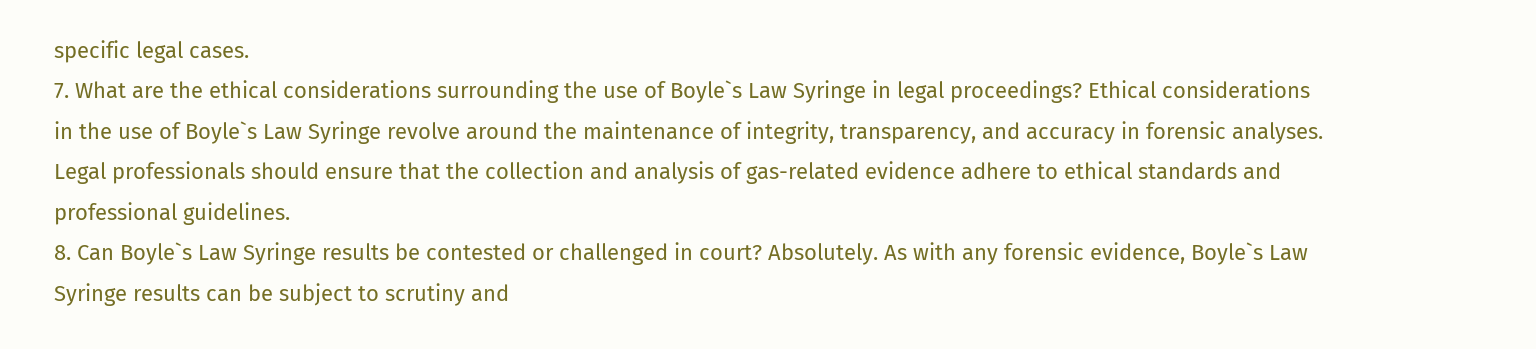specific legal cases.
7. What are the ethical considerations surrounding the use of Boyle`s Law Syringe in legal proceedings? Ethical considerations in the use of Boyle`s Law Syringe revolve around the maintenance of integrity, transparency, and accuracy in forensic analyses. Legal professionals should ensure that the collection and analysis of gas-related evidence adhere to ethical standards and professional guidelines.
8. Can Boyle`s Law Syringe results be contested or challenged in court? Absolutely. As with any forensic evidence, Boyle`s Law Syringe results can be subject to scrutiny and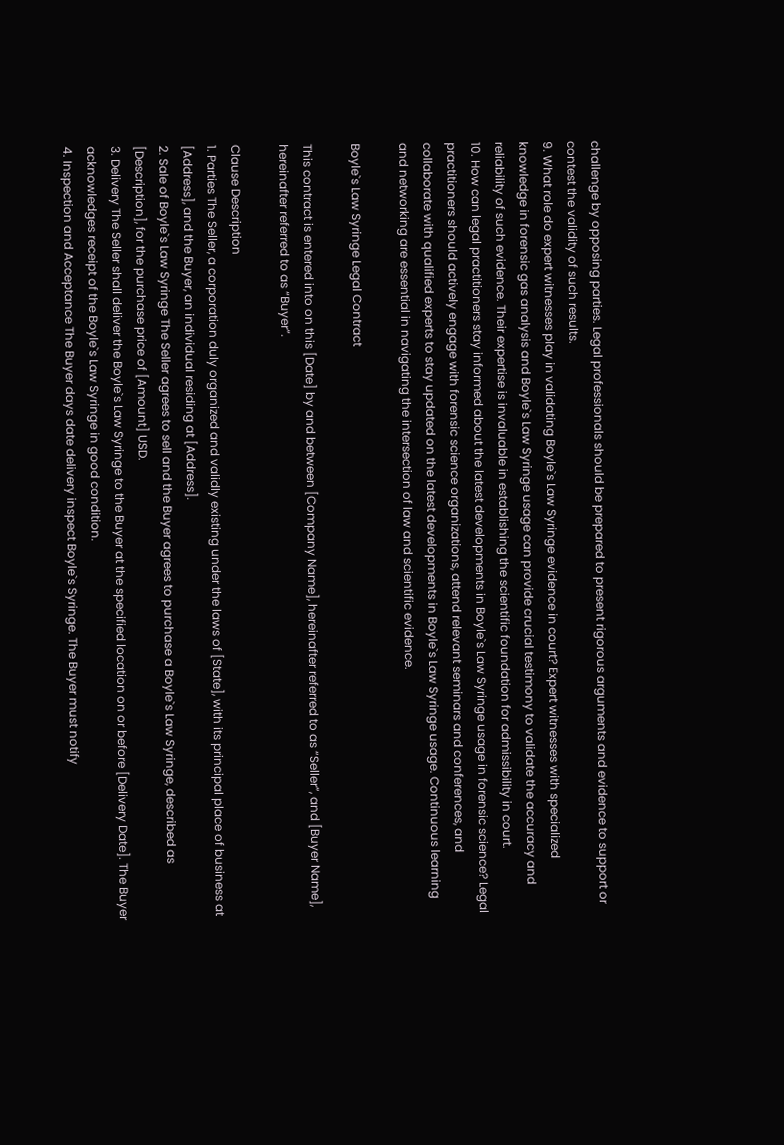challenge by opposing parties. Legal professionals should be prepared to present rigorous arguments and evidence to support or contest the validity of such results.
9. What role do expert witnesses play in validating Boyle`s Law Syringe evidence in court? Expert witnesses with specialized knowledge in forensic gas analysis and Boyle`s Law Syringe usage can provide crucial testimony to validate the accuracy and reliability of such evidence. Their expertise is invaluable in establishing the scientific foundation for admissibility in court.
10. How can legal practitioners stay informed about the latest developments in Boyle`s Law Syringe usage in forensic science? Legal practitioners should actively engage with forensic science organizations, attend relevant seminars and conferences, and collaborate with qualified experts to stay updated on the latest developments in Boyle`s Law Syringe usage. Continuous learning and networking are essential in navigating the intersection of law and scientific evidence.

Boyle`s Law Syringe Legal Contract

This contract is entered into on this [Date] by and between [Company Name], hereinafter referred to as “Seller”, and [Buyer Name], hereinafter referred to as “Buyer”.

Clause Description
1. Parties The Seller, a corporation duly organized and validly existing under the laws of [State], with its principal place of business at [Address], and the Buyer, an individual residing at [Address].
2. Sale of Boyle`s Law Syringe The Seller agrees to sell and the Buyer agrees to purchase a Boyle`s Law Syringe, described as [Description], for the purchase price of [Amount] USD.
3. Delivery The Seller shall deliver the Boyle`s Law Syringe to the Buyer at the specified location on or before [Delivery Date]. The Buyer acknowledges receipt of the Boyle`s Law Syringe in good condition.
4. Inspection and Acceptance The Buyer days date delivery inspect Boyle`s Syringe. The Buyer must notify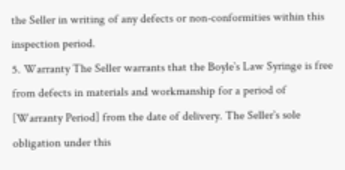the Seller in writing of any defects or non-conformities within this inspection period.
5. Warranty The Seller warrants that the Boyle`s Law Syringe is free from defects in materials and workmanship for a period of [Warranty Period] from the date of delivery. The Seller`s sole obligation under this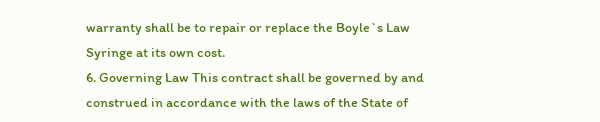warranty shall be to repair or replace the Boyle`s Law Syringe at its own cost.
6. Governing Law This contract shall be governed by and construed in accordance with the laws of the State of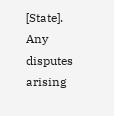[State]. Any disputes arising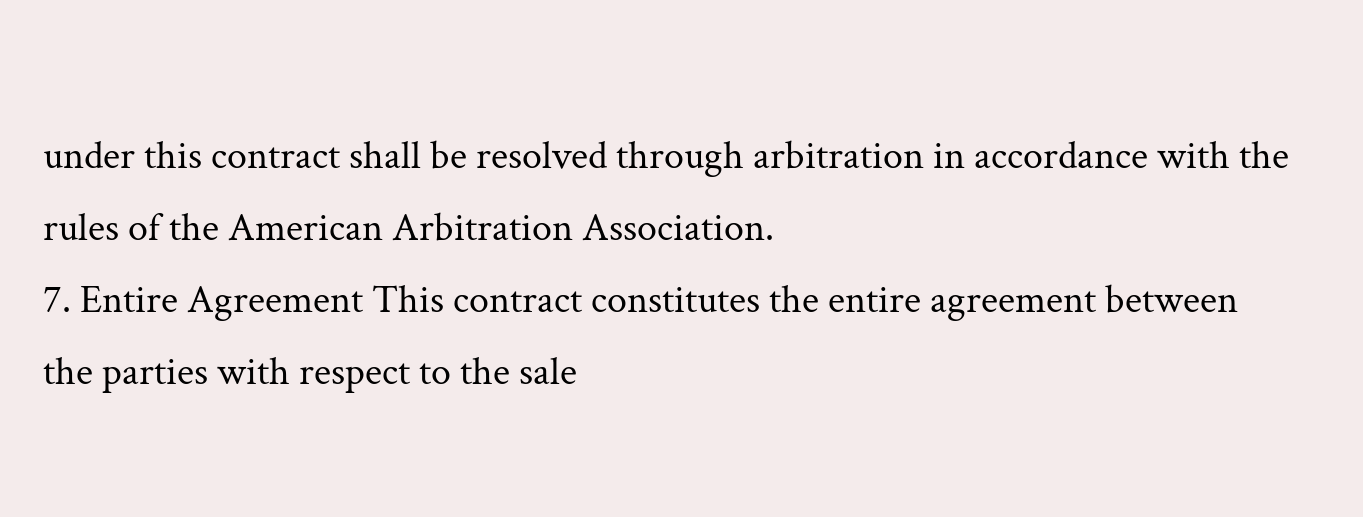under this contract shall be resolved through arbitration in accordance with the rules of the American Arbitration Association.
7. Entire Agreement This contract constitutes the entire agreement between the parties with respect to the sale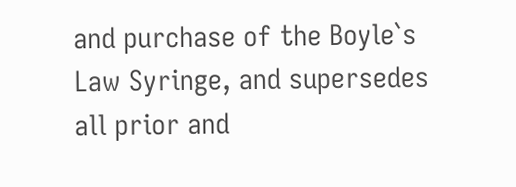and purchase of the Boyle`s Law Syringe, and supersedes all prior and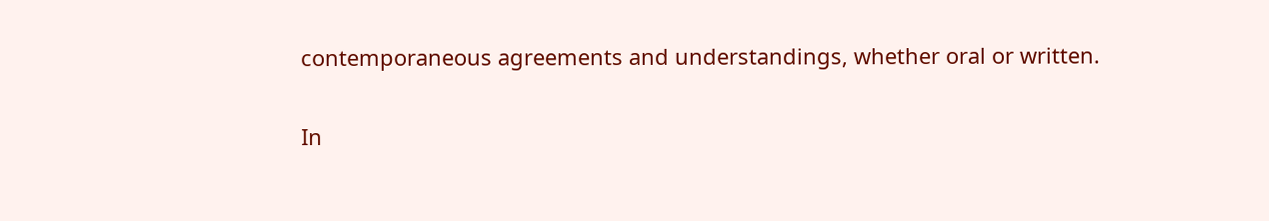contemporaneous agreements and understandings, whether oral or written.

In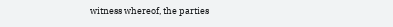witness whereof, the parties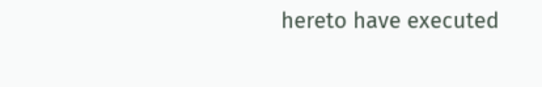hereto have executed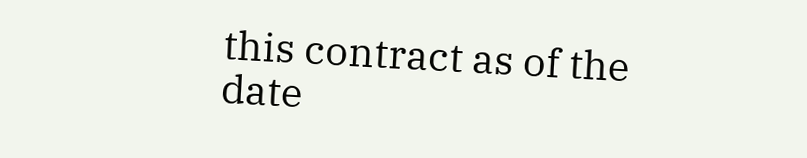this contract as of the date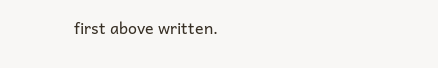first above written.